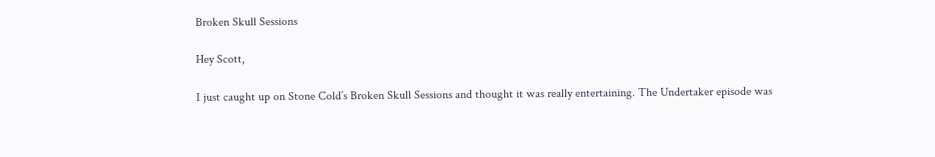Broken Skull Sessions

Hey Scott,

I just caught up on Stone Cold’s Broken Skull Sessions and thought it was really entertaining. The Undertaker episode was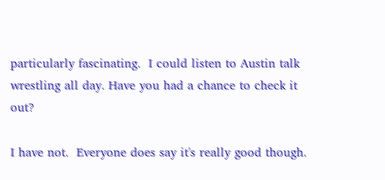particularly fascinating.  I could listen to Austin talk wrestling all day. Have you had a chance to check it out?

I have not.  Everyone does say it's really good though.